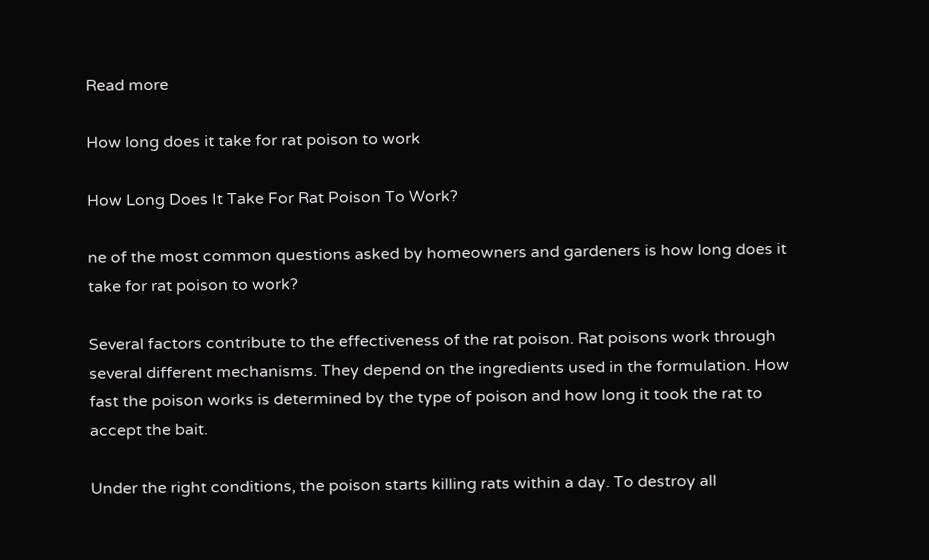Read more

How long does it take for rat poison to work

How Long Does It Take For Rat Poison To Work?

ne of the most common questions asked by homeowners and gardeners is how long does it take for rat poison to work?

Several factors contribute to the effectiveness of the rat poison. Rat poisons work through several different mechanisms. They depend on the ingredients used in the formulation. How fast the poison works is determined by the type of poison and how long it took the rat to accept the bait.

Under the right conditions, the poison starts killing rats within a day. To destroy all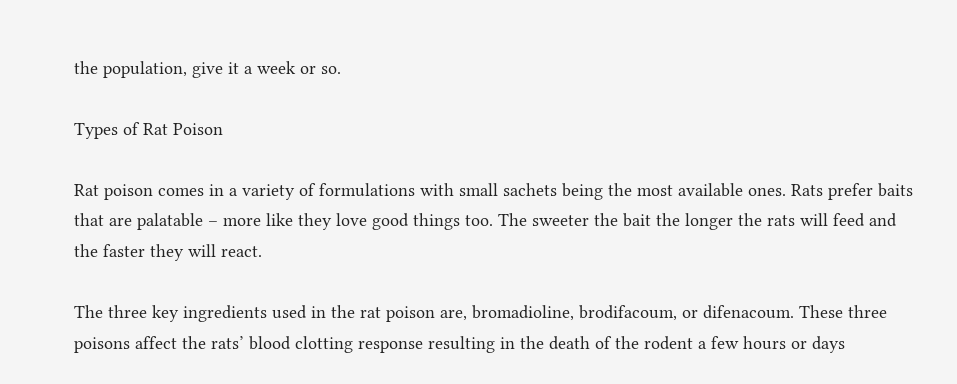the population, give it a week or so.

Types of Rat Poison

Rat poison comes in a variety of formulations with small sachets being the most available ones. Rats prefer baits that are palatable – more like they love good things too. The sweeter the bait the longer the rats will feed and the faster they will react.

The three key ingredients used in the rat poison are, bromadioline, brodifacoum, or difenacoum. These three poisons affect the rats’ blood clotting response resulting in the death of the rodent a few hours or days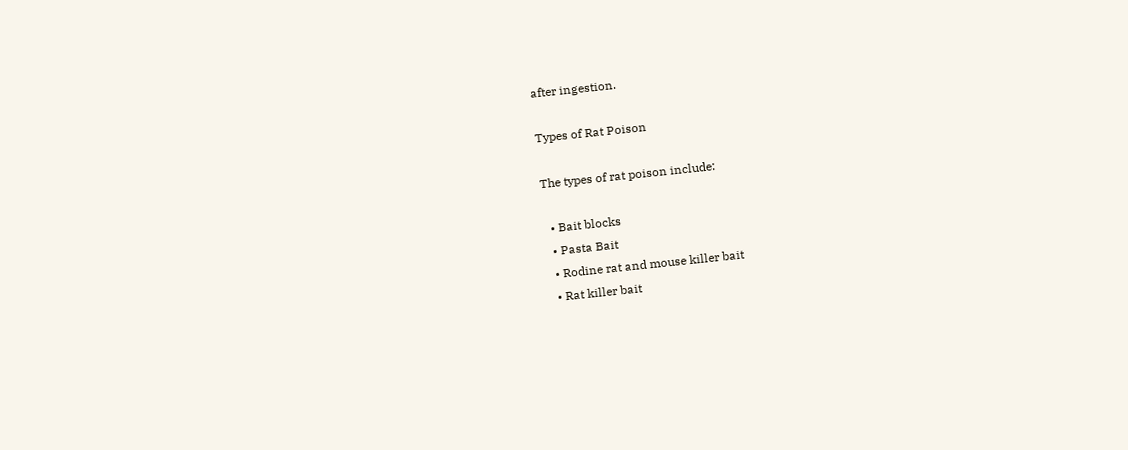after ingestion.

Types of Rat Poison

The types of rat poison include:

  • Bait blocks
  • Pasta Bait
  • Rodine rat and mouse killer bait
  • Rat killer bait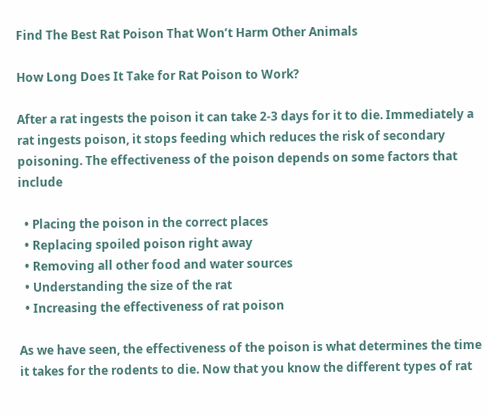Find The Best Rat Poison That Won’t Harm Other Animals

How Long Does It Take for Rat Poison to Work?

After a rat ingests the poison it can take 2-3 days for it to die. Immediately a rat ingests poison, it stops feeding which reduces the risk of secondary poisoning. The effectiveness of the poison depends on some factors that include

  • Placing the poison in the correct places
  • Replacing spoiled poison right away
  • Removing all other food and water sources
  • Understanding the size of the rat
  • Increasing the effectiveness of rat poison

As we have seen, the effectiveness of the poison is what determines the time it takes for the rodents to die. Now that you know the different types of rat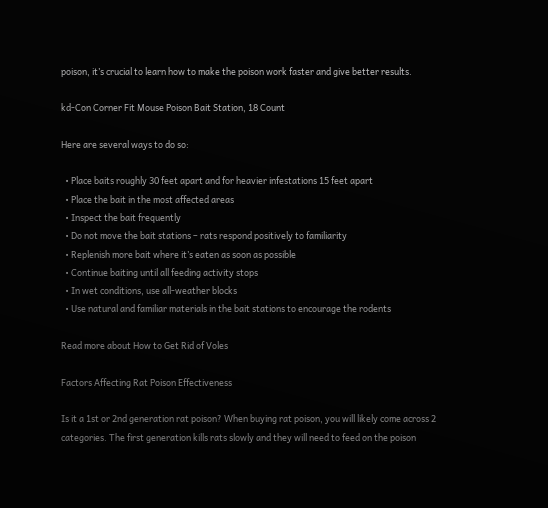poison, it’s crucial to learn how to make the poison work faster and give better results.

kd-Con Corner Fit Mouse Poison Bait Station, 18 Count

Here are several ways to do so:

  • Place baits roughly 30 feet apart and for heavier infestations 15 feet apart
  • Place the bait in the most affected areas
  • Inspect the bait frequently
  • Do not move the bait stations – rats respond positively to familiarity
  • Replenish more bait where it’s eaten as soon as possible
  • Continue baiting until all feeding activity stops
  • In wet conditions, use all-weather blocks
  • Use natural and familiar materials in the bait stations to encourage the rodents

Read more about How to Get Rid of Voles

Factors Affecting Rat Poison Effectiveness

Is it a 1st or 2nd generation rat poison? When buying rat poison, you will likely come across 2 categories. The first generation kills rats slowly and they will need to feed on the poison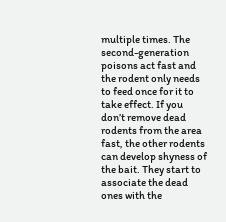multiple times. The second-generation poisons act fast and the rodent only needs to feed once for it to take effect. If you don’t remove dead rodents from the area fast, the other rodents can develop shyness of the bait. They start to associate the dead ones with the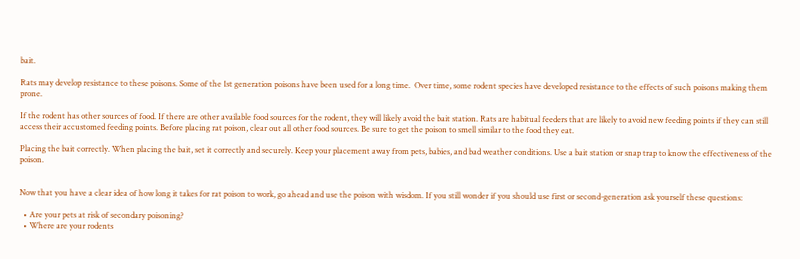bait.

Rats may develop resistance to these poisons. Some of the 1st generation poisons have been used for a long time.  Over time, some rodent species have developed resistance to the effects of such poisons making them prone.

If the rodent has other sources of food. If there are other available food sources for the rodent, they will likely avoid the bait station. Rats are habitual feeders that are likely to avoid new feeding points if they can still access their accustomed feeding points. Before placing rat poison, clear out all other food sources. Be sure to get the poison to smell similar to the food they eat.

Placing the bait correctly. When placing the bait, set it correctly and securely. Keep your placement away from pets, babies, and bad weather conditions. Use a bait station or snap trap to know the effectiveness of the poison.


Now that you have a clear idea of how long it takes for rat poison to work, go ahead and use the poison with wisdom. If you still wonder if you should use first or second-generation ask yourself these questions:

  • Are your pets at risk of secondary poisoning?
  • Where are your rodents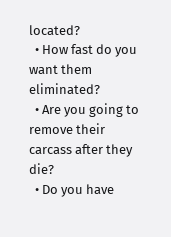located?
  • How fast do you want them eliminated?
  • Are you going to remove their carcass after they die?
  • Do you have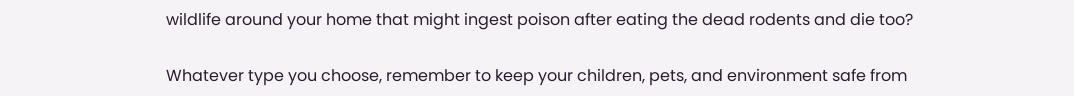wildlife around your home that might ingest poison after eating the dead rodents and die too?

Whatever type you choose, remember to keep your children, pets, and environment safe from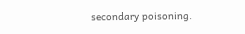secondary poisoning.